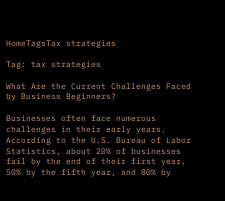HomeTagsTax strategies

Tag: tax strategies

What Are the Current Challenges Faced by Business Beginners?

Businesses often face numerous challenges in their early years. According to the U.S. Bureau of Labor Statistics, about 20% of businesses fail by the end of their first year, 50% by the fifth year, and 80% by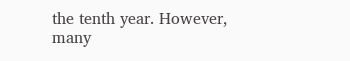the tenth year. However, many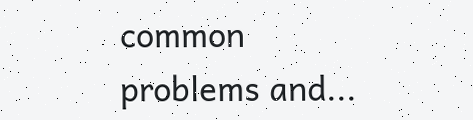common problems and...